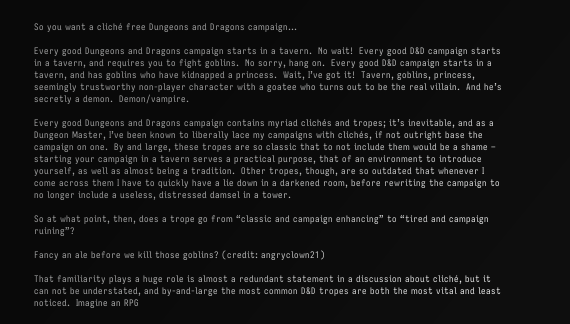So you want a cliché free Dungeons and Dragons campaign…

Every good Dungeons and Dragons campaign starts in a tavern.  No wait!  Every good D&D campaign starts in a tavern, and requires you to fight goblins.  No sorry, hang on.  Every good D&D campaign starts in a tavern, and has goblins who have kidnapped a princess.  Wait, I’ve got it!  Tavern, goblins, princess, seemingly trustworthy non-player character with a goatee who turns out to be the real villain.  And he’s secretly a demon.  Demon/vampire.

Every good Dungeons and Dragons campaign contains myriad clichés and tropes; it’s inevitable, and as a Dungeon Master, I’ve been known to liberally lace my campaigns with clichés, if not outright base the campaign on one.  By and large, these tropes are so classic that to not include them would be a shame – starting your campaign in a tavern serves a practical purpose, that of an environment to introduce yourself, as well as almost being a tradition.  Other tropes, though, are so outdated that whenever I come across them I have to quickly have a lie down in a darkened room, before rewriting the campaign to no longer include a useless, distressed damsel in a tower.

So at what point, then, does a trope go from “classic and campaign enhancing” to “tired and campaign ruining”?

Fancy an ale before we kill those goblins? (credit: angryclown21)

That familiarity plays a huge role is almost a redundant statement in a discussion about cliché, but it can not be understated, and by-and-large the most common D&D tropes are both the most vital and least noticed.  Imagine an RPG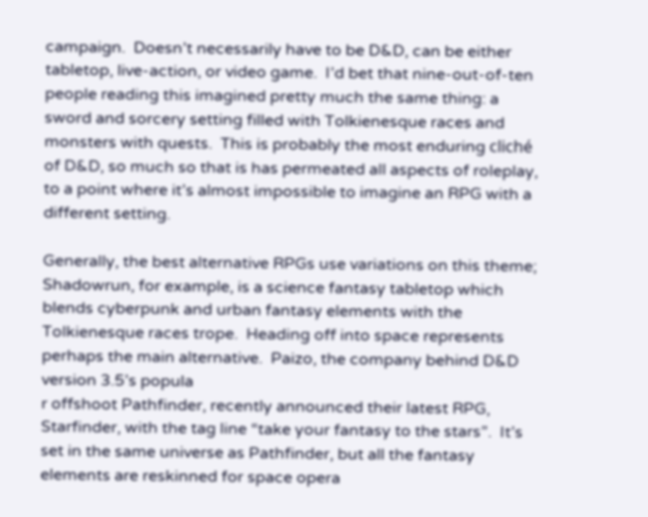campaign.  Doesn’t necessarily have to be D&D, can be either tabletop, live-action, or video game.  I’d bet that nine-out-of-ten people reading this imagined pretty much the same thing: a sword and sorcery setting filled with Tolkienesque races and monsters with quests.  This is probably the most enduring cliché of D&D, so much so that is has permeated all aspects of roleplay, to a point where it’s almost impossible to imagine an RPG with a different setting.

Generally, the best alternative RPGs use variations on this theme; Shadowrun, for example, is a science fantasy tabletop which blends cyberpunk and urban fantasy elements with the Tolkienesque races trope.  Heading off into space represents perhaps the main alternative.  Paizo, the company behind D&D version 3.5’s popula
r offshoot Pathfinder, recently announced their latest RPG, Starfinder, with the tag line “take your fantasy to the stars”.  It’s set in the same universe as Pathfinder, but all the fantasy elements are reskinned for space opera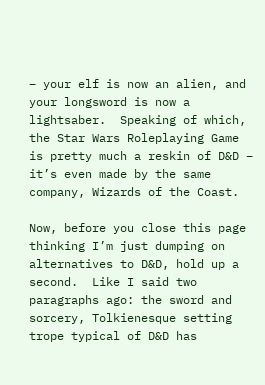– your elf is now an alien, and your longsword is now a lightsaber.  Speaking of which, the Star Wars Roleplaying Game is pretty much a reskin of D&D – it’s even made by the same company, Wizards of the Coast.

Now, before you close this page thinking I’m just dumping on alternatives to D&D, hold up a second.  Like I said two paragraphs ago: the sword and sorcery, Tolkienesque setting trope typical of D&D has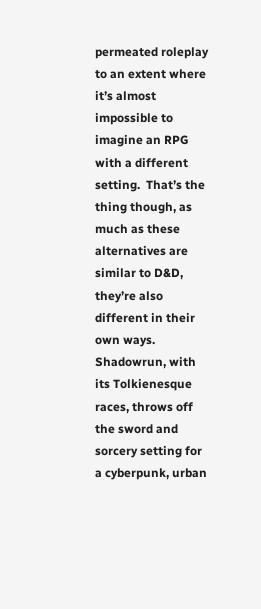permeated roleplay to an extent where it’s almost impossible to imagine an RPG with a different setting.  That’s the thing though, as much as these alternatives are similar to D&D, they’re also different in their own ways.  Shadowrun, with its Tolkienesque races, throws off the sword and sorcery setting for a cyberpunk, urban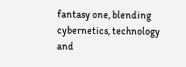fantasy one, blending cybernetics, technology and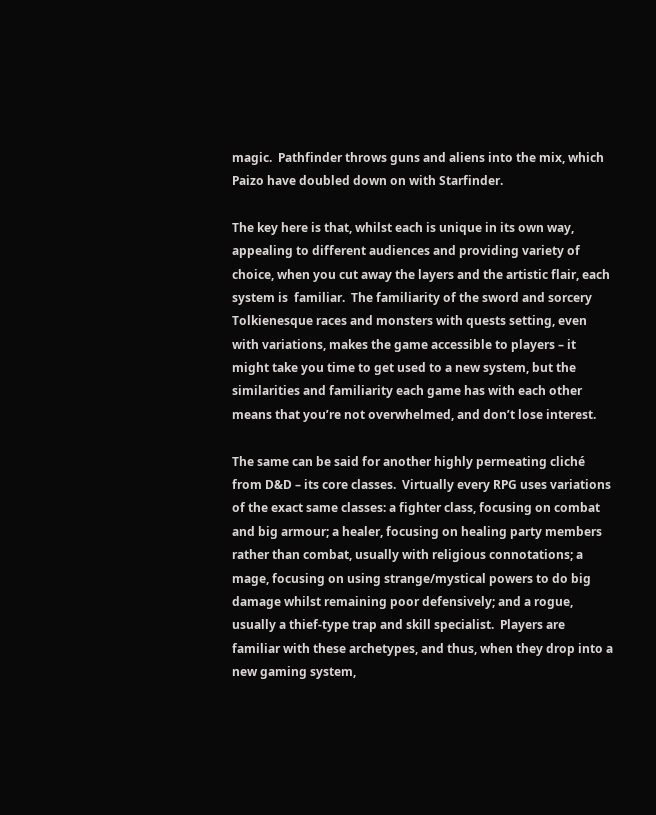magic.  Pathfinder throws guns and aliens into the mix, which Paizo have doubled down on with Starfinder.

The key here is that, whilst each is unique in its own way, appealing to different audiences and providing variety of choice, when you cut away the layers and the artistic flair, each system is  familiar.  The familiarity of the sword and sorcery Tolkienesque races and monsters with quests setting, even with variations, makes the game accessible to players – it might take you time to get used to a new system, but the similarities and familiarity each game has with each other means that you’re not overwhelmed, and don’t lose interest.

The same can be said for another highly permeating cliché from D&D – its core classes.  Virtually every RPG uses variations of the exact same classes: a fighter class, focusing on combat and big armour; a healer, focusing on healing party members rather than combat, usually with religious connotations; a mage, focusing on using strange/mystical powers to do big damage whilst remaining poor defensively; and a rogue, usually a thief-type trap and skill specialist.  Players are familiar with these archetypes, and thus, when they drop into a new gaming system,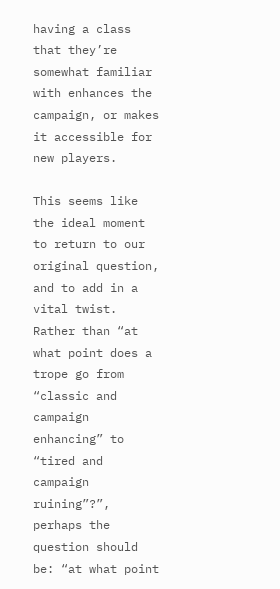having a class that they’re somewhat familiar with enhances the campaign, or makes it accessible for new players.

This seems like the ideal moment to return to our original question, and to add in a vital twist.  Rather than “at what point does a trope go from “classic and campaign enhancing” to “tired and campaign ruining”?”, perhaps the question should be: “at what point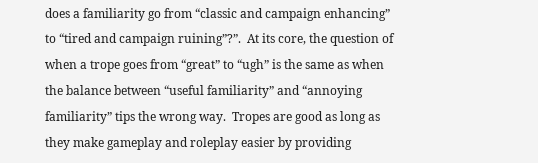does a familiarity go from “classic and campaign enhancing” to “tired and campaign ruining”?”.  At its core, the question of when a trope goes from “great” to “ugh” is the same as when the balance between “useful familiarity” and “annoying familiarity” tips the wrong way.  Tropes are good as long as they make gameplay and roleplay easier by providing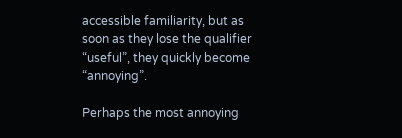accessible familiarity, but as soon as they lose the qualifier “useful”, they quickly become “annoying”.

Perhaps the most annoying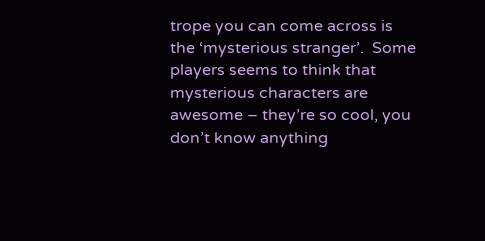trope you can come across is the ‘mysterious stranger’.  Some players seems to think that mysterious characters are awesome – they’re so cool, you don’t know anything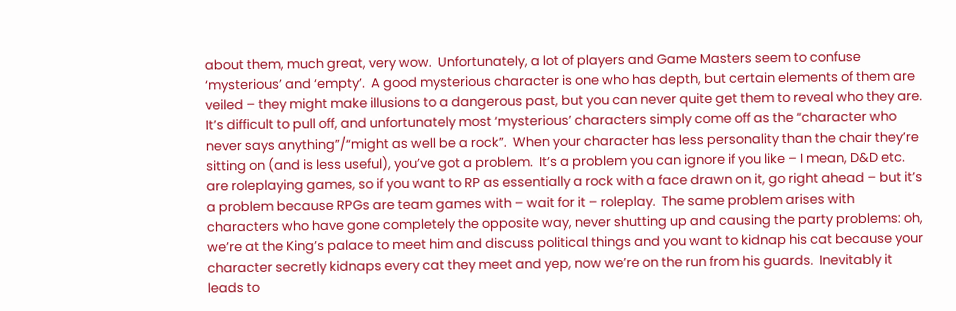about them, much great, very wow.  Unfortunately, a lot of players and Game Masters seem to confuse ‘mysterious’ and ‘empty’.  A good mysterious character is one who has depth, but certain elements of them are veiled – they might make illusions to a dangerous past, but you can never quite get them to reveal who they are.  It’s difficult to pull off, and unfortunately most ‘mysterious’ characters simply come off as the “character who never says anything”/“might as well be a rock”.  When your character has less personality than the chair they’re sitting on (and is less useful), you’ve got a problem.  It’s a problem you can ignore if you like – I mean, D&D etc. are roleplaying games, so if you want to RP as essentially a rock with a face drawn on it, go right ahead – but it’s a problem because RPGs are team games with – wait for it – roleplay.  The same problem arises with characters who have gone completely the opposite way, never shutting up and causing the party problems: oh, we’re at the King’s palace to meet him and discuss political things and you want to kidnap his cat because your character secretly kidnaps every cat they meet and yep, now we’re on the run from his guards.  Inevitably it leads to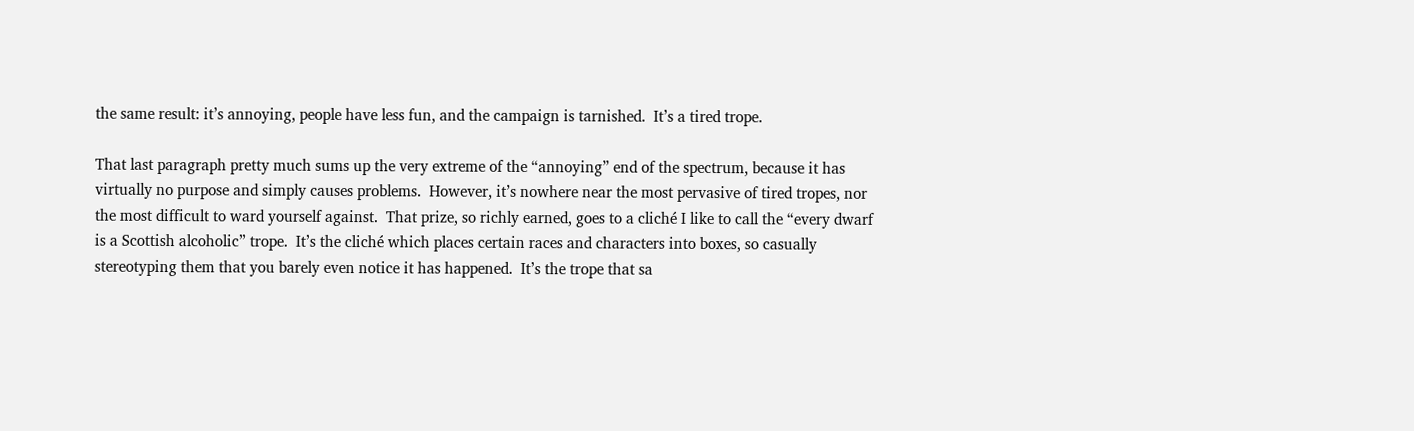the same result: it’s annoying, people have less fun, and the campaign is tarnished.  It’s a tired trope.

That last paragraph pretty much sums up the very extreme of the “annoying” end of the spectrum, because it has virtually no purpose and simply causes problems.  However, it’s nowhere near the most pervasive of tired tropes, nor the most difficult to ward yourself against.  That prize, so richly earned, goes to a cliché I like to call the “every dwarf is a Scottish alcoholic” trope.  It’s the cliché which places certain races and characters into boxes, so casually stereotyping them that you barely even notice it has happened.  It’s the trope that sa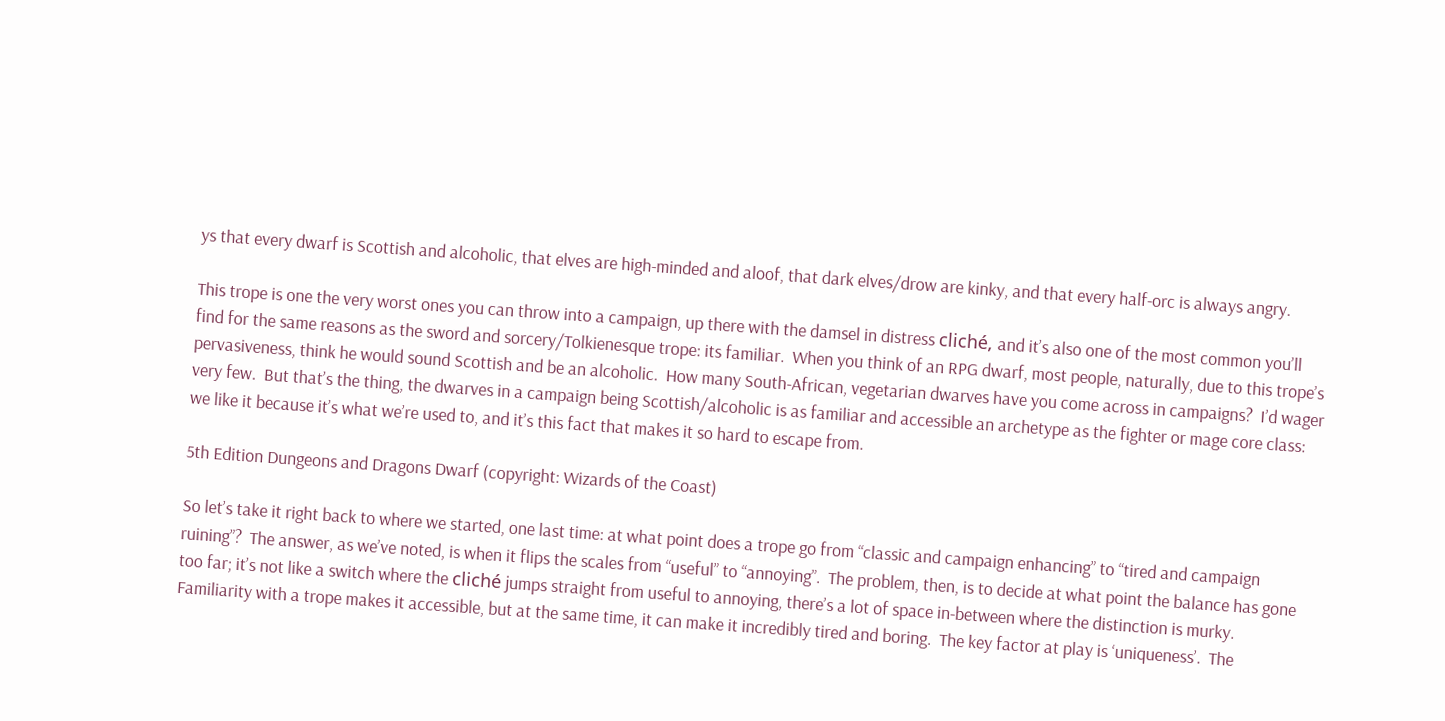ys that every dwarf is Scottish and alcoholic, that elves are high-minded and aloof, that dark elves/drow are kinky, and that every half-orc is always angry.

This trope is one the very worst ones you can throw into a campaign, up there with the damsel in distress cliché, and it’s also one of the most common you’ll find for the same reasons as the sword and sorcery/Tolkienesque trope: its familiar.  When you think of an RPG dwarf, most people, naturally, due to this trope’s pervasiveness, think he would sound Scottish and be an alcoholic.  How many South-African, vegetarian dwarves have you come across in campaigns?  I’d wager very few.  But that’s the thing, the dwarves in a campaign being Scottish/alcoholic is as familiar and accessible an archetype as the fighter or mage core class: we like it because it’s what we’re used to, and it’s this fact that makes it so hard to escape from.

5th Edition Dungeons and Dragons Dwarf (copyright: Wizards of the Coast)

So let’s take it right back to where we started, one last time: at what point does a trope go from “classic and campaign enhancing” to “tired and campaign ruining”?  The answer, as we’ve noted, is when it flips the scales from “useful” to “annoying”.  The problem, then, is to decide at what point the balance has gone too far; it’s not like a switch where the cliché jumps straight from useful to annoying, there’s a lot of space in-between where the distinction is murky.  Familiarity with a trope makes it accessible, but at the same time, it can make it incredibly tired and boring.  The key factor at play is ‘uniqueness’.  The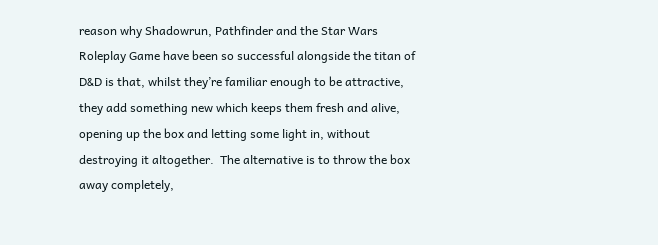reason why Shadowrun, Pathfinder and the Star Wars Roleplay Game have been so successful alongside the titan of D&D is that, whilst they’re familiar enough to be attractive, they add something new which keeps them fresh and alive, opening up the box and letting some light in, without destroying it altogether.  The alternative is to throw the box away completely,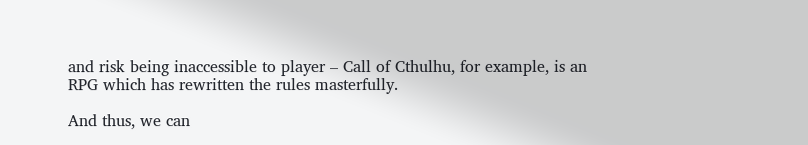and risk being inaccessible to player – Call of Cthulhu, for example, is an RPG which has rewritten the rules masterfully.

And thus, we can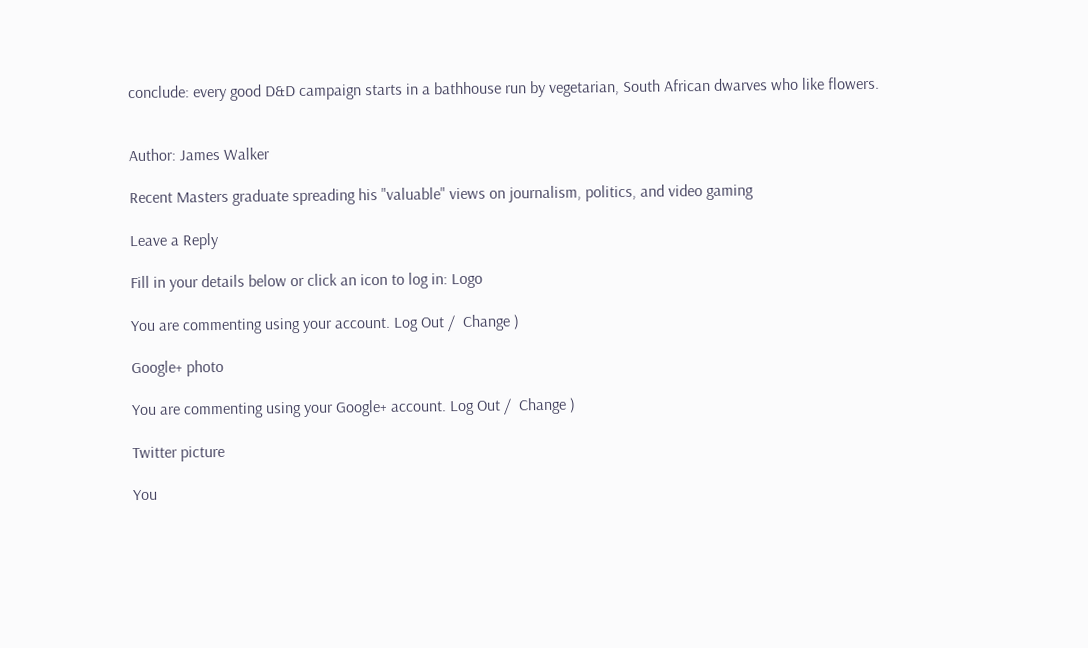conclude: every good D&D campaign starts in a bathhouse run by vegetarian, South African dwarves who like flowers.


Author: James Walker

Recent Masters graduate spreading his "valuable" views on journalism, politics, and video gaming

Leave a Reply

Fill in your details below or click an icon to log in: Logo

You are commenting using your account. Log Out /  Change )

Google+ photo

You are commenting using your Google+ account. Log Out /  Change )

Twitter picture

You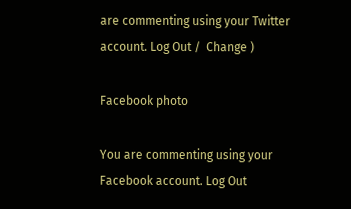are commenting using your Twitter account. Log Out /  Change )

Facebook photo

You are commenting using your Facebook account. Log Out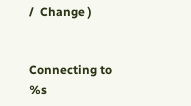/  Change )


Connecting to %s